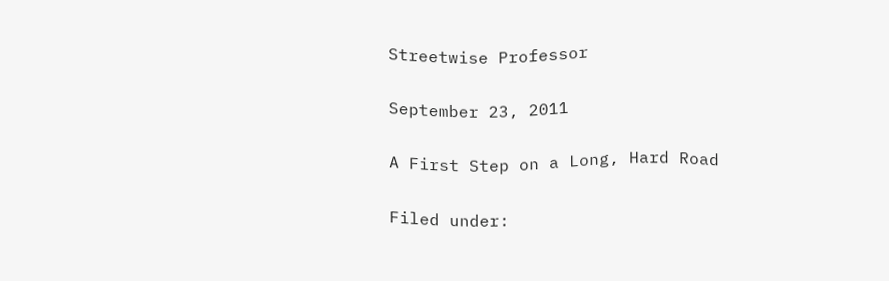Streetwise Professor

September 23, 2011

A First Step on a Long, Hard Road

Filed under: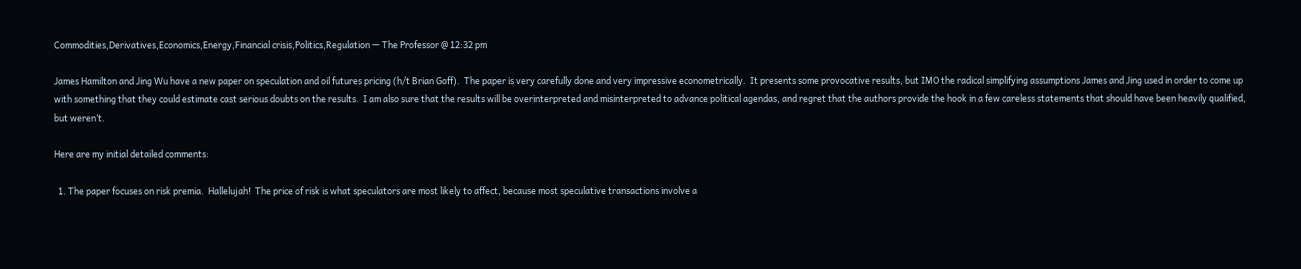Commodities,Derivatives,Economics,Energy,Financial crisis,Politics,Regulation — The Professor @ 12:32 pm

James Hamilton and Jing Wu have a new paper on speculation and oil futures pricing (h/t Brian Goff).  The paper is very carefully done and very impressive econometrically.  It presents some provocative results, but IMO the radical simplifying assumptions James and Jing used in order to come up with something that they could estimate cast serious doubts on the results.  I am also sure that the results will be overinterpreted and misinterpreted to advance political agendas, and regret that the authors provide the hook in a few careless statements that should have been heavily qualified, but weren’t.

Here are my initial detailed comments:

  1. The paper focuses on risk premia.  Hallelujah!  The price of risk is what speculators are most likely to affect, because most speculative transactions involve a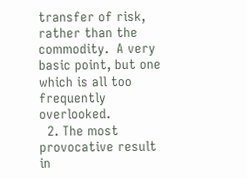transfer of risk, rather than the commodity.  A very basic point, but one which is all too frequently overlooked.
  2. The most provocative result in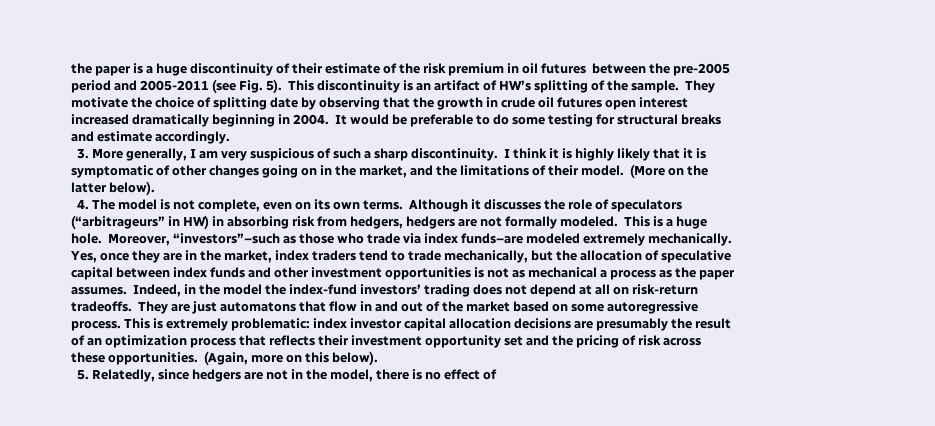the paper is a huge discontinuity of their estimate of the risk premium in oil futures  between the pre-2005 period and 2005-2011 (see Fig. 5).  This discontinuity is an artifact of HW’s splitting of the sample.  They motivate the choice of splitting date by observing that the growth in crude oil futures open interest increased dramatically beginning in 2004.  It would be preferable to do some testing for structural breaks and estimate accordingly.
  3. More generally, I am very suspicious of such a sharp discontinuity.  I think it is highly likely that it is symptomatic of other changes going on in the market, and the limitations of their model.  (More on the latter below).
  4. The model is not complete, even on its own terms.  Although it discusses the role of speculators (“arbitrageurs” in HW) in absorbing risk from hedgers, hedgers are not formally modeled.  This is a huge hole.  Moreover, “investors”–such as those who trade via index funds–are modeled extremely mechanically.  Yes, once they are in the market, index traders tend to trade mechanically, but the allocation of speculative capital between index funds and other investment opportunities is not as mechanical a process as the paper assumes.  Indeed, in the model the index-fund investors’ trading does not depend at all on risk-return tradeoffs.  They are just automatons that flow in and out of the market based on some autoregressive process. This is extremely problematic: index investor capital allocation decisions are presumably the result of an optimization process that reflects their investment opportunity set and the pricing of risk across these opportunities.  (Again, more on this below).
  5. Relatedly, since hedgers are not in the model, there is no effect of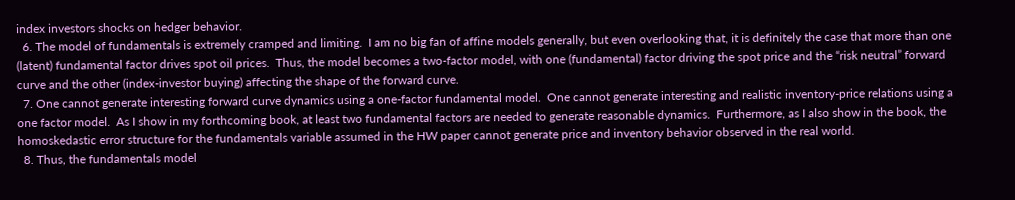index investors shocks on hedger behavior.
  6. The model of fundamentals is extremely cramped and limiting.  I am no big fan of affine models generally, but even overlooking that, it is definitely the case that more than one (latent) fundamental factor drives spot oil prices.  Thus, the model becomes a two-factor model, with one (fundamental) factor driving the spot price and the “risk neutral” forward curve and the other (index-investor buying) affecting the shape of the forward curve.
  7. One cannot generate interesting forward curve dynamics using a one-factor fundamental model.  One cannot generate interesting and realistic inventory-price relations using a one factor model.  As I show in my forthcoming book, at least two fundamental factors are needed to generate reasonable dynamics.  Furthermore, as I also show in the book, the homoskedastic error structure for the fundamentals variable assumed in the HW paper cannot generate price and inventory behavior observed in the real world.
  8. Thus, the fundamentals model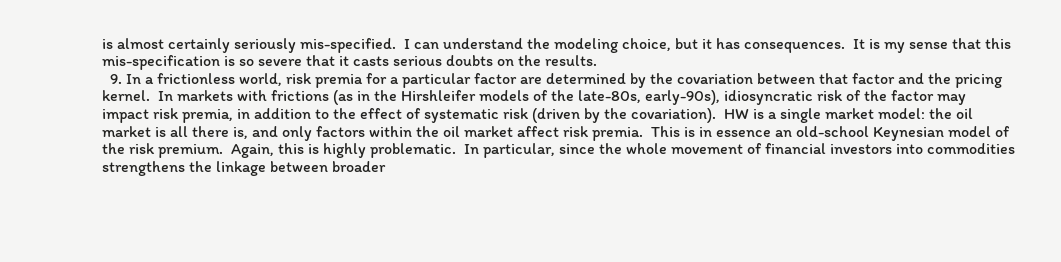is almost certainly seriously mis-specified.  I can understand the modeling choice, but it has consequences.  It is my sense that this mis-specification is so severe that it casts serious doubts on the results.
  9. In a frictionless world, risk premia for a particular factor are determined by the covariation between that factor and the pricing kernel.  In markets with frictions (as in the Hirshleifer models of the late-80s, early-90s), idiosyncratic risk of the factor may impact risk premia, in addition to the effect of systematic risk (driven by the covariation).  HW is a single market model: the oil market is all there is, and only factors within the oil market affect risk premia.  This is in essence an old-school Keynesian model of the risk premium.  Again, this is highly problematic.  In particular, since the whole movement of financial investors into commodities strengthens the linkage between broader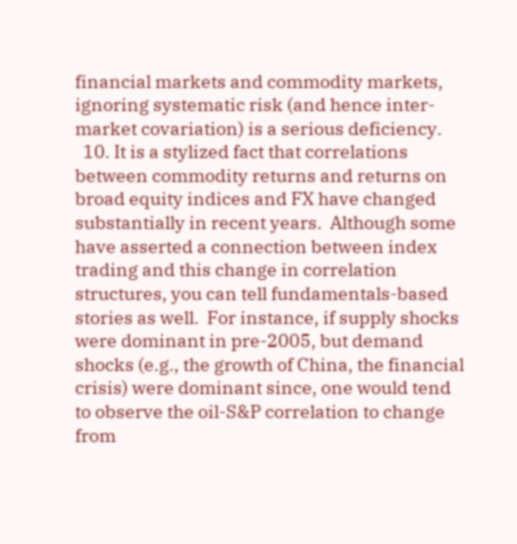financial markets and commodity markets, ignoring systematic risk (and hence inter-market covariation) is a serious deficiency.
  10. It is a stylized fact that correlations between commodity returns and returns on broad equity indices and FX have changed substantially in recent years.  Although some have asserted a connection between index trading and this change in correlation structures, you can tell fundamentals-based stories as well.  For instance, if supply shocks were dominant in pre-2005, but demand shocks (e.g., the growth of China, the financial crisis) were dominant since, one would tend to observe the oil-S&P correlation to change from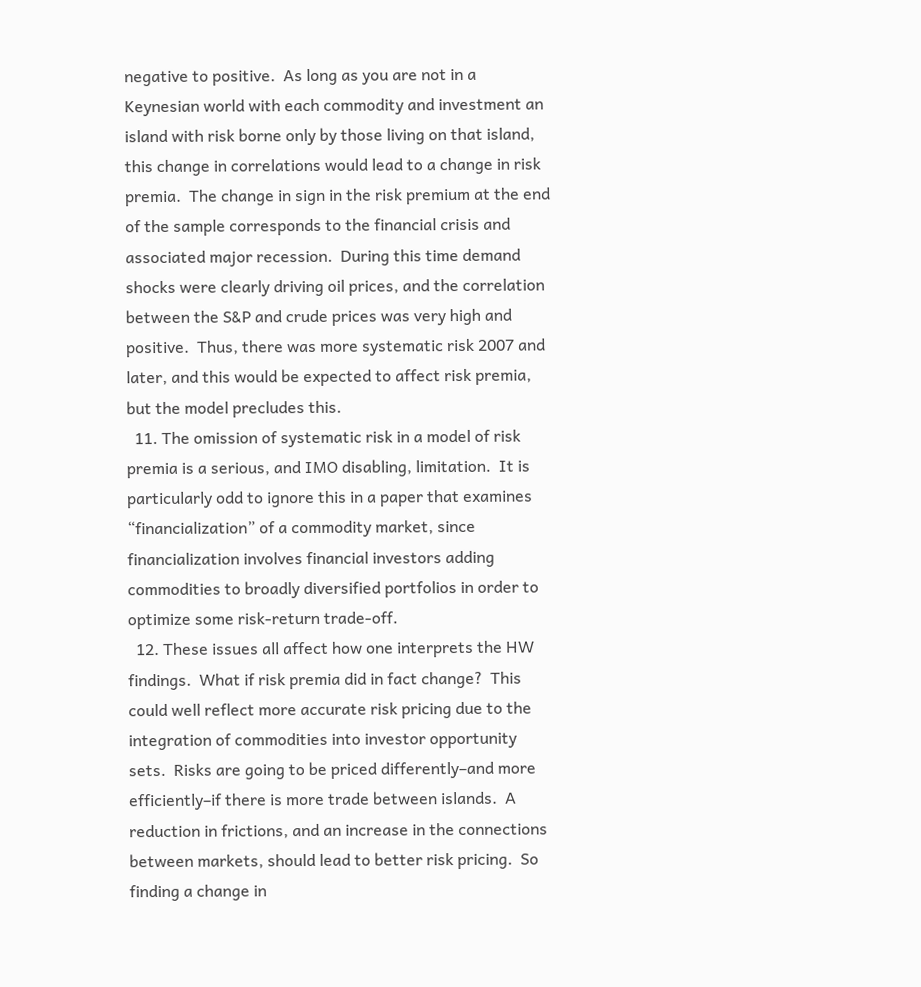negative to positive.  As long as you are not in a Keynesian world with each commodity and investment an island with risk borne only by those living on that island, this change in correlations would lead to a change in risk premia.  The change in sign in the risk premium at the end of the sample corresponds to the financial crisis and associated major recession.  During this time demand shocks were clearly driving oil prices, and the correlation between the S&P and crude prices was very high and positive.  Thus, there was more systematic risk 2007 and later, and this would be expected to affect risk premia, but the model precludes this.
  11. The omission of systematic risk in a model of risk premia is a serious, and IMO disabling, limitation.  It is particularly odd to ignore this in a paper that examines “financialization” of a commodity market, since financialization involves financial investors adding commodities to broadly diversified portfolios in order to optimize some risk-return trade-off.
  12. These issues all affect how one interprets the HW findings.  What if risk premia did in fact change?  This could well reflect more accurate risk pricing due to the integration of commodities into investor opportunity sets.  Risks are going to be priced differently–and more efficiently–if there is more trade between islands.  A reduction in frictions, and an increase in the connections between markets, should lead to better risk pricing.  So finding a change in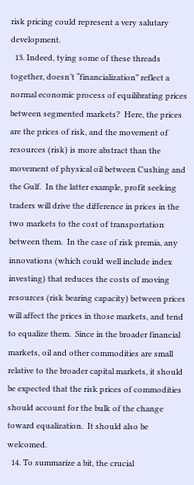risk pricing could represent a very salutary development.
  13. Indeed, tying some of these threads together, doesn’t “financialization” reflect a normal economic process of equilibrating prices between segmented markets?  Here, the prices are the prices of risk, and the movement of resources (risk) is more abstract than the movement of physical oil between Cushing and the Gulf.  In the latter example, profit seeking traders will drive the difference in prices in the two markets to the cost of transportation between them.  In the case of risk premia, any innovations (which could well include index investing) that reduces the costs of moving resources (risk bearing capacity) between prices will affect the prices in those markets, and tend to equalize them.  Since in the broader financial markets, oil and other commodities are small relative to the broader capital markets, it should be expected that the risk prices of commodities should account for the bulk of the change toward equalization.  It should also be welcomed.
  14. To summarize a bit, the crucial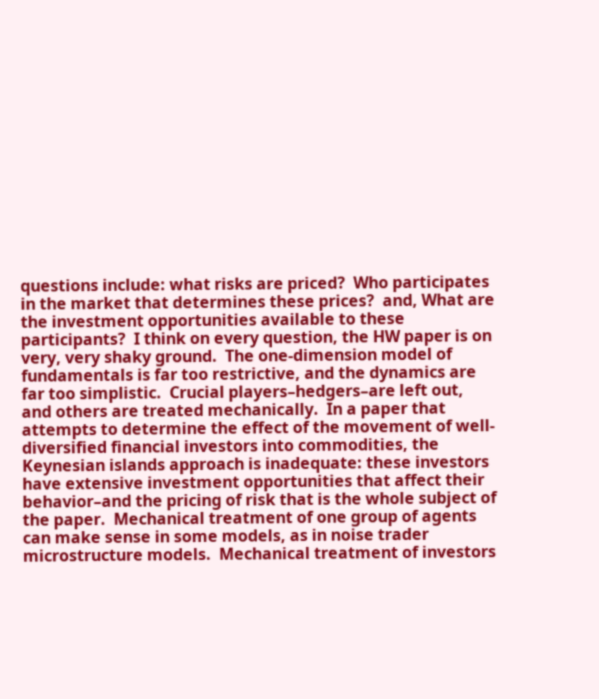questions include: what risks are priced?  Who participates in the market that determines these prices?  and, What are the investment opportunities available to these participants?  I think on every question, the HW paper is on very, very shaky ground.  The one-dimension model of fundamentals is far too restrictive, and the dynamics are far too simplistic.  Crucial players–hedgers–are left out, and others are treated mechanically.  In a paper that attempts to determine the effect of the movement of well-diversified financial investors into commodities, the Keynesian islands approach is inadequate: these investors have extensive investment opportunities that affect their behavior–and the pricing of risk that is the whole subject of the paper.  Mechanical treatment of one group of agents can make sense in some models, as in noise trader microstructure models.  Mechanical treatment of investors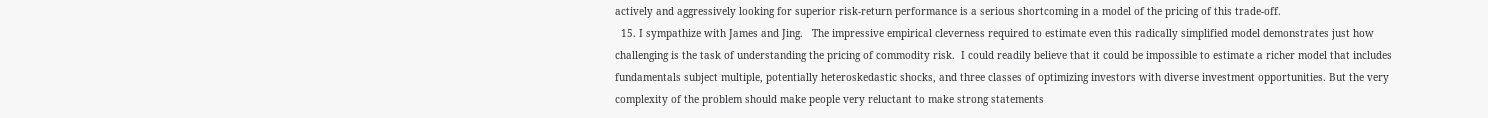actively and aggressively looking for superior risk-return performance is a serious shortcoming in a model of the pricing of this trade-off.
  15. I sympathize with James and Jing.   The impressive empirical cleverness required to estimate even this radically simplified model demonstrates just how challenging is the task of understanding the pricing of commodity risk.  I could readily believe that it could be impossible to estimate a richer model that includes fundamentals subject multiple, potentially heteroskedastic shocks, and three classes of optimizing investors with diverse investment opportunities. But the very complexity of the problem should make people very reluctant to make strong statements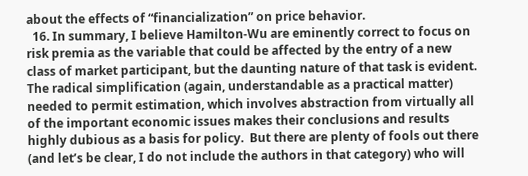about the effects of “financialization” on price behavior.
  16. In summary, I believe Hamilton-Wu are eminently correct to focus on risk premia as the variable that could be affected by the entry of a new class of market participant, but the daunting nature of that task is evident.  The radical simplification (again, understandable as a practical matter) needed to permit estimation, which involves abstraction from virtually all of the important economic issues makes their conclusions and results highly dubious as a basis for policy.  But there are plenty of fools out there (and let’s be clear, I do not include the authors in that category) who will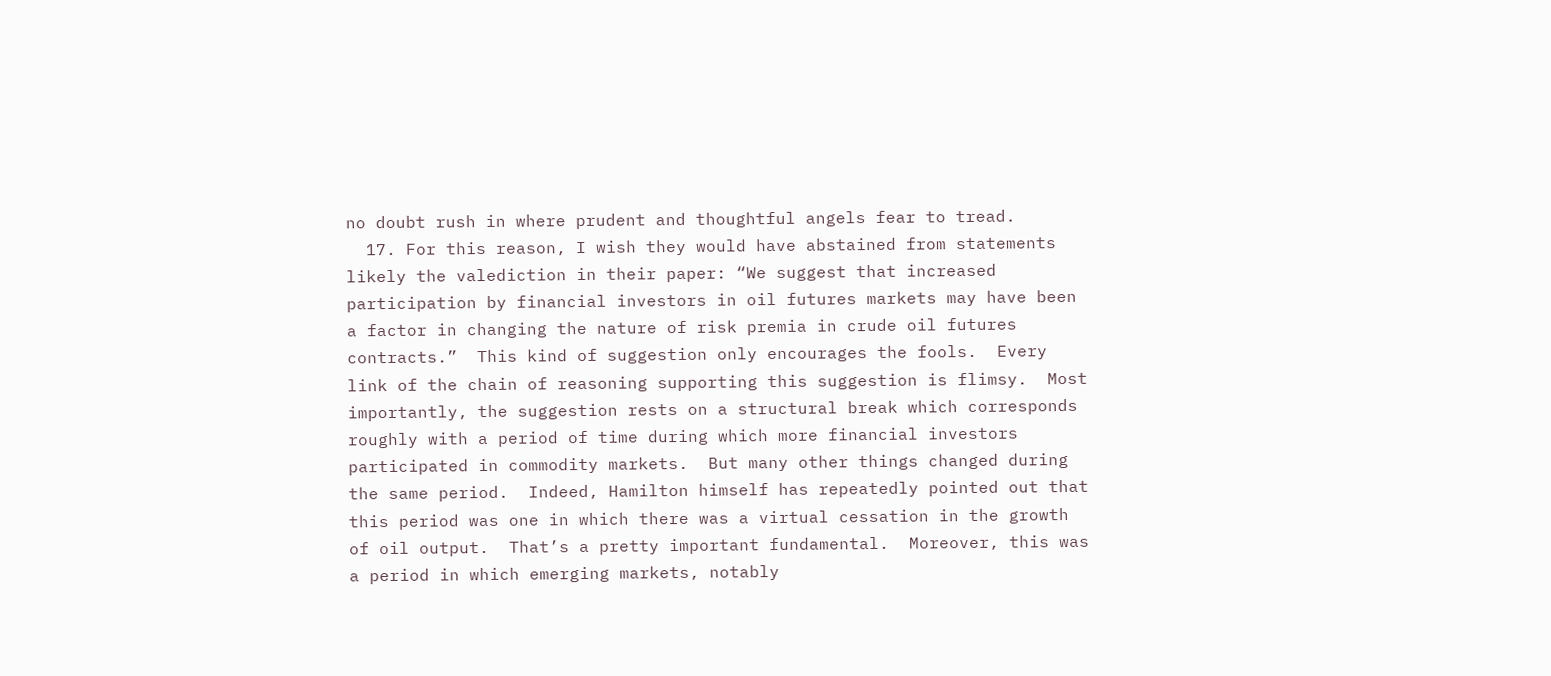no doubt rush in where prudent and thoughtful angels fear to tread.
  17. For this reason, I wish they would have abstained from statements likely the valediction in their paper: “We suggest that increased participation by financial investors in oil futures markets may have been a factor in changing the nature of risk premia in crude oil futures contracts.”  This kind of suggestion only encourages the fools.  Every link of the chain of reasoning supporting this suggestion is flimsy.  Most importantly, the suggestion rests on a structural break which corresponds roughly with a period of time during which more financial investors participated in commodity markets.  But many other things changed during the same period.  Indeed, Hamilton himself has repeatedly pointed out that this period was one in which there was a virtual cessation in the growth of oil output.  That’s a pretty important fundamental.  Moreover, this was a period in which emerging markets, notably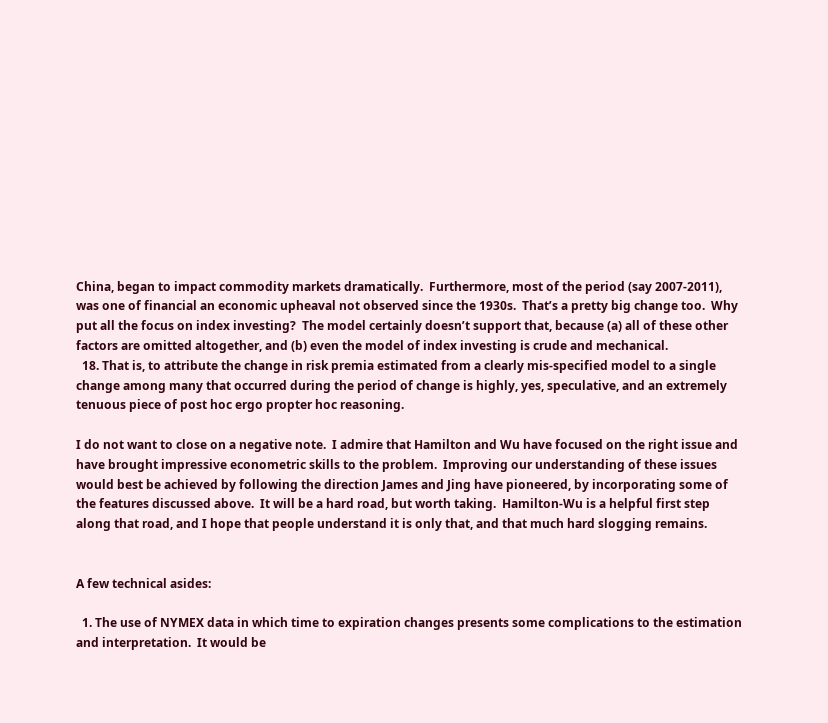China, began to impact commodity markets dramatically.  Furthermore, most of the period (say 2007-2011), was one of financial an economic upheaval not observed since the 1930s.  That’s a pretty big change too.  Why put all the focus on index investing?  The model certainly doesn’t support that, because (a) all of these other factors are omitted altogether, and (b) even the model of index investing is crude and mechanical.
  18. That is, to attribute the change in risk premia estimated from a clearly mis-specified model to a single change among many that occurred during the period of change is highly, yes, speculative, and an extremely tenuous piece of post hoc ergo propter hoc reasoning.

I do not want to close on a negative note.  I admire that Hamilton and Wu have focused on the right issue and have brought impressive econometric skills to the problem.  Improving our understanding of these issues would best be achieved by following the direction James and Jing have pioneered, by incorporating some of the features discussed above.  It will be a hard road, but worth taking.  Hamilton-Wu is a helpful first step along that road, and I hope that people understand it is only that, and that much hard slogging remains.


A few technical asides:

  1. The use of NYMEX data in which time to expiration changes presents some complications to the estimation and interpretation.  It would be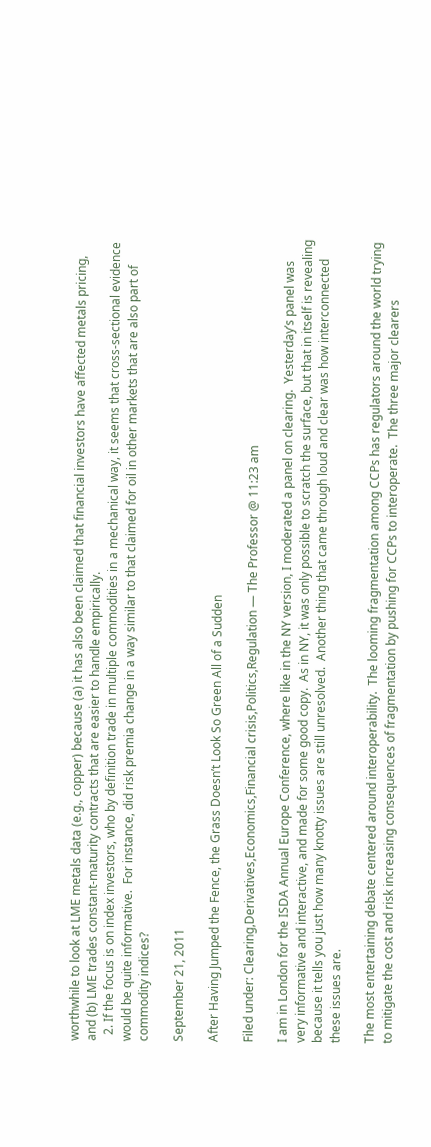worthwhile to look at LME metals data (e.g., copper) because (a) it has also been claimed that financial investors have affected metals pricing, and (b) LME trades constant-maturity contracts that are easier to handle empirically.
  2. If the focus is on index investors, who by definition trade in multiple commodities in a mechanical way, it seems that cross-sectional evidence would be quite informative.  For instance, did risk premia change in a way similar to that claimed for oil in other markets that are also part of commodity indices?

September 21, 2011

After Having Jumped the Fence, the Grass Doesn’t Look So Green All of a Sudden

Filed under: Clearing,Derivatives,Economics,Financial crisis,Politics,Regulation — The Professor @ 11:23 am

I am in London for the ISDA Annual Europe Conference, where like in the NY version, I moderated a panel on clearing.  Yesterday’s panel was very informative and interactive, and made for some good copy.  As in NY, it was only possible to scratch the surface, but that in itself is revealing because it tells you just how many knotty issues are still unresolved.  Another thing that came through loud and clear was how interconnected these issues are.

The most entertaining debate centered around interoperability.  The looming fragmentation among CCPs has regulators around the world trying to mitigate the cost and risk increasing consequences of fragmentation by pushing for CCPs to interoperate.  The three major clearers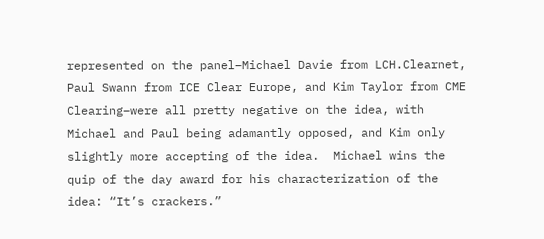represented on the panel–Michael Davie from LCH.Clearnet, Paul Swann from ICE Clear Europe, and Kim Taylor from CME Clearing–were all pretty negative on the idea, with Michael and Paul being adamantly opposed, and Kim only slightly more accepting of the idea.  Michael wins the quip of the day award for his characterization of the idea: “It’s crackers.”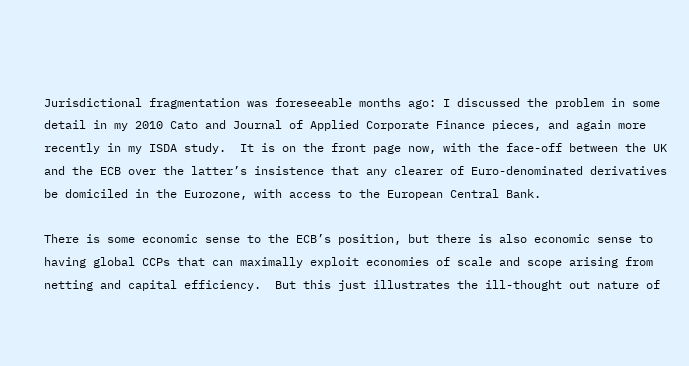Jurisdictional fragmentation was foreseeable months ago: I discussed the problem in some detail in my 2010 Cato and Journal of Applied Corporate Finance pieces, and again more recently in my ISDA study.  It is on the front page now, with the face-off between the UK and the ECB over the latter’s insistence that any clearer of Euro-denominated derivatives be domiciled in the Eurozone, with access to the European Central Bank.

There is some economic sense to the ECB’s position, but there is also economic sense to having global CCPs that can maximally exploit economies of scale and scope arising from netting and capital efficiency.  But this just illustrates the ill-thought out nature of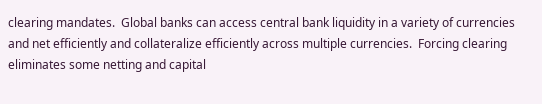clearing mandates.  Global banks can access central bank liquidity in a variety of currencies and net efficiently and collateralize efficiently across multiple currencies.  Forcing clearing eliminates some netting and capital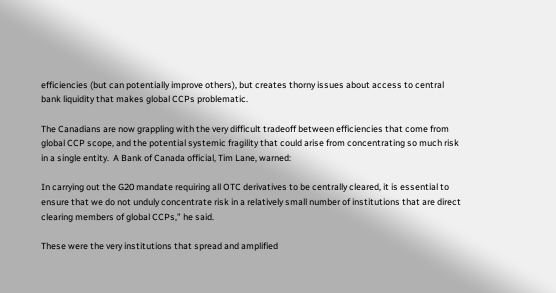efficiencies (but can potentially improve others), but creates thorny issues about access to central bank liquidity that makes global CCPs problematic.

The Canadians are now grappling with the very difficult tradeoff between efficiencies that come from global CCP scope, and the potential systemic fragility that could arise from concentrating so much risk in a single entity.  A Bank of Canada official, Tim Lane, warned:

In carrying out the G20 mandate requiring all OTC derivatives to be centrally cleared, it is essential to ensure that we do not unduly concentrate risk in a relatively small number of institutions that are direct clearing members of global CCPs,” he said.

These were the very institutions that spread and amplified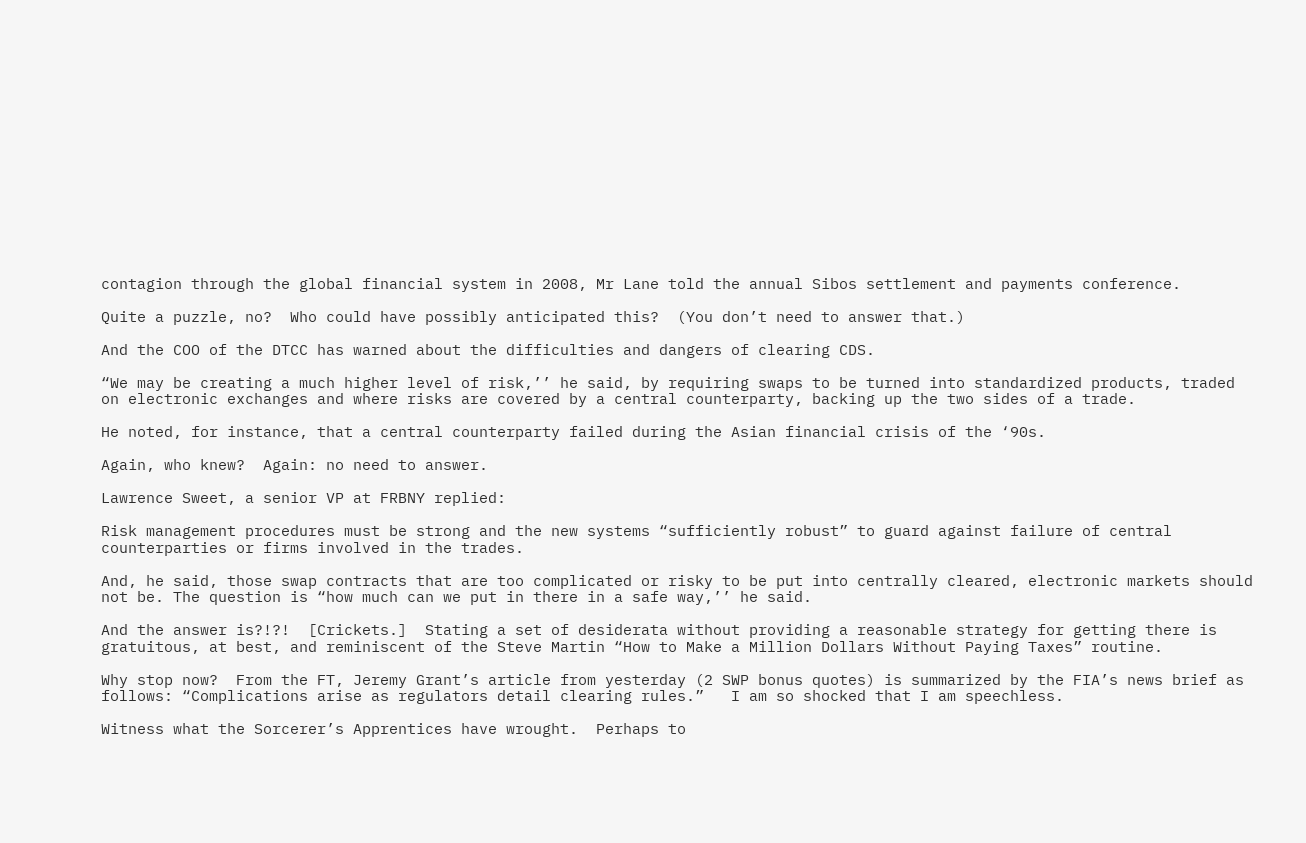contagion through the global financial system in 2008, Mr Lane told the annual Sibos settlement and payments conference.

Quite a puzzle, no?  Who could have possibly anticipated this?  (You don’t need to answer that.)

And the COO of the DTCC has warned about the difficulties and dangers of clearing CDS.

“We may be creating a much higher level of risk,’’ he said, by requiring swaps to be turned into standardized products, traded on electronic exchanges and where risks are covered by a central counterparty, backing up the two sides of a trade.

He noted, for instance, that a central counterparty failed during the Asian financial crisis of the ‘90s.

Again, who knew?  Again: no need to answer.

Lawrence Sweet, a senior VP at FRBNY replied:

Risk management procedures must be strong and the new systems “sufficiently robust” to guard against failure of central counterparties or firms involved in the trades.

And, he said, those swap contracts that are too complicated or risky to be put into centrally cleared, electronic markets should not be. The question is “how much can we put in there in a safe way,’’ he said.

And the answer is?!?!  [Crickets.]  Stating a set of desiderata without providing a reasonable strategy for getting there is gratuitous, at best, and reminiscent of the Steve Martin “How to Make a Million Dollars Without Paying Taxes” routine.

Why stop now?  From the FT, Jeremy Grant’s article from yesterday (2 SWP bonus quotes) is summarized by the FIA’s news brief as follows: “Complications arise as regulators detail clearing rules.”   I am so shocked that I am speechless.

Witness what the Sorcerer’s Apprentices have wrought.  Perhaps to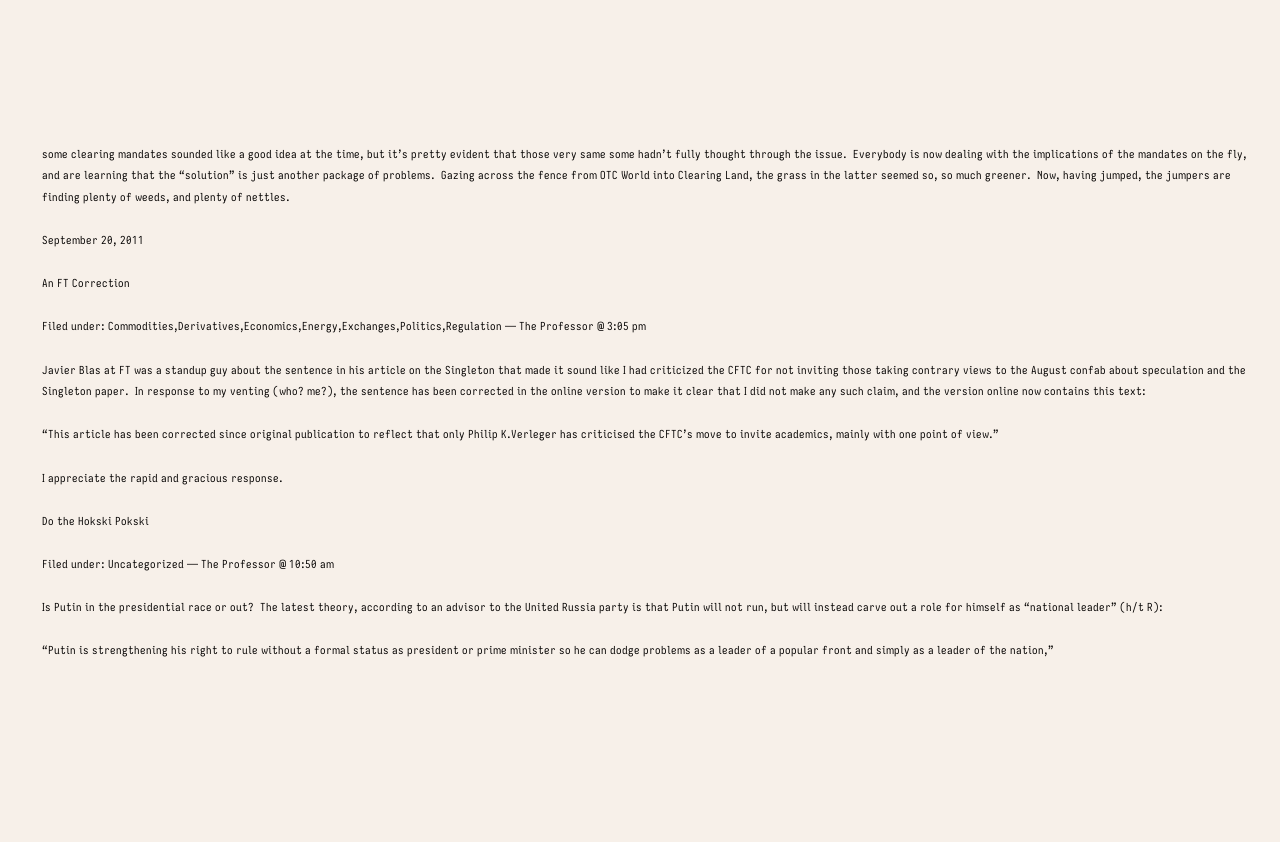some clearing mandates sounded like a good idea at the time, but it’s pretty evident that those very same some hadn’t fully thought through the issue.  Everybody is now dealing with the implications of the mandates on the fly, and are learning that the “solution” is just another package of problems.  Gazing across the fence from OTC World into Clearing Land, the grass in the latter seemed so, so much greener.  Now, having jumped, the jumpers are finding plenty of weeds, and plenty of nettles.

September 20, 2011

An FT Correction

Filed under: Commodities,Derivatives,Economics,Energy,Exchanges,Politics,Regulation — The Professor @ 3:05 pm

Javier Blas at FT was a standup guy about the sentence in his article on the Singleton that made it sound like I had criticized the CFTC for not inviting those taking contrary views to the August confab about speculation and the Singleton paper.  In response to my venting (who? me?), the sentence has been corrected in the online version to make it clear that I did not make any such claim, and the version online now contains this text:

“This article has been corrected since original publication to reflect that only Philip K.Verleger has criticised the CFTC’s move to invite academics, mainly with one point of view.”

I appreciate the rapid and gracious response.

Do the Hokski Pokski

Filed under: Uncategorized — The Professor @ 10:50 am

Is Putin in the presidential race or out?  The latest theory, according to an advisor to the United Russia party is that Putin will not run, but will instead carve out a role for himself as “national leader” (h/t R):

“Putin is strengthening his right to rule without a formal status as president or prime minister so he can dodge problems as a leader of a popular front and simply as a leader of the nation,”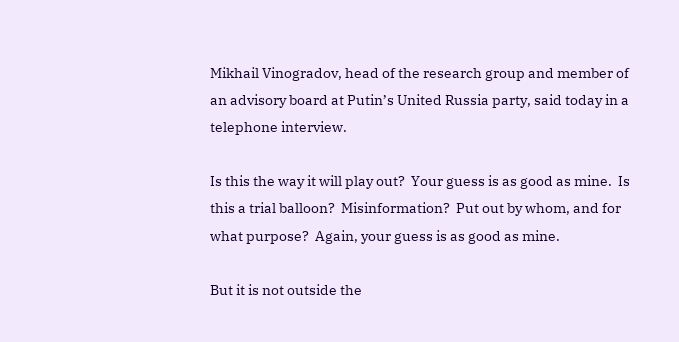Mikhail Vinogradov, head of the research group and member of an advisory board at Putin’s United Russia party, said today in a telephone interview.

Is this the way it will play out?  Your guess is as good as mine.  Is this a trial balloon?  Misinformation?  Put out by whom, and for what purpose?  Again, your guess is as good as mine.

But it is not outside the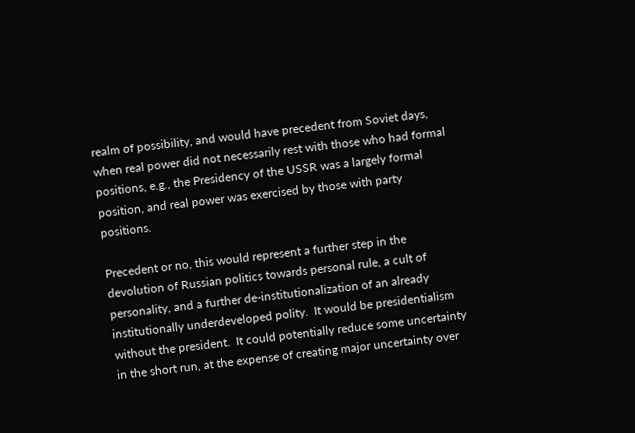realm of possibility, and would have precedent from Soviet days, when real power did not necessarily rest with those who had formal positions, e.g., the Presidency of the USSR was a largely formal position, and real power was exercised by those with party positions.

Precedent or no, this would represent a further step in the devolution of Russian politics towards personal rule, a cult of personality, and a further de-institutionalization of an already institutionally underdeveloped polity.  It would be presidentialism without the president.  It could potentially reduce some uncertainty in the short run, at the expense of creating major uncertainty over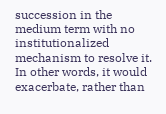succession in the medium term with no institutionalized mechanism to resolve it.  In other words, it would exacerbate, rather than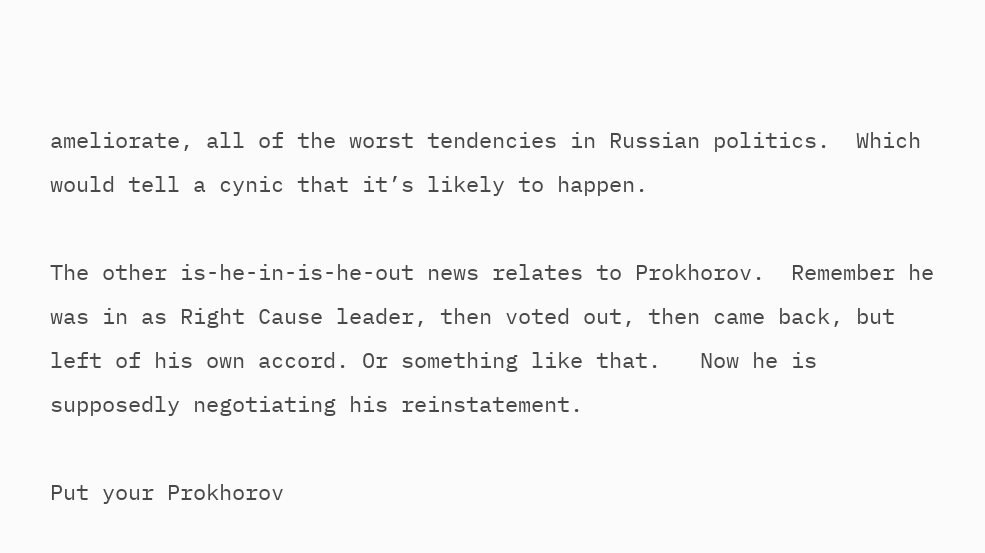ameliorate, all of the worst tendencies in Russian politics.  Which would tell a cynic that it’s likely to happen.

The other is-he-in-is-he-out news relates to Prokhorov.  Remember he was in as Right Cause leader, then voted out, then came back, but left of his own accord. Or something like that.   Now he is supposedly negotiating his reinstatement.

Put your Prokhorov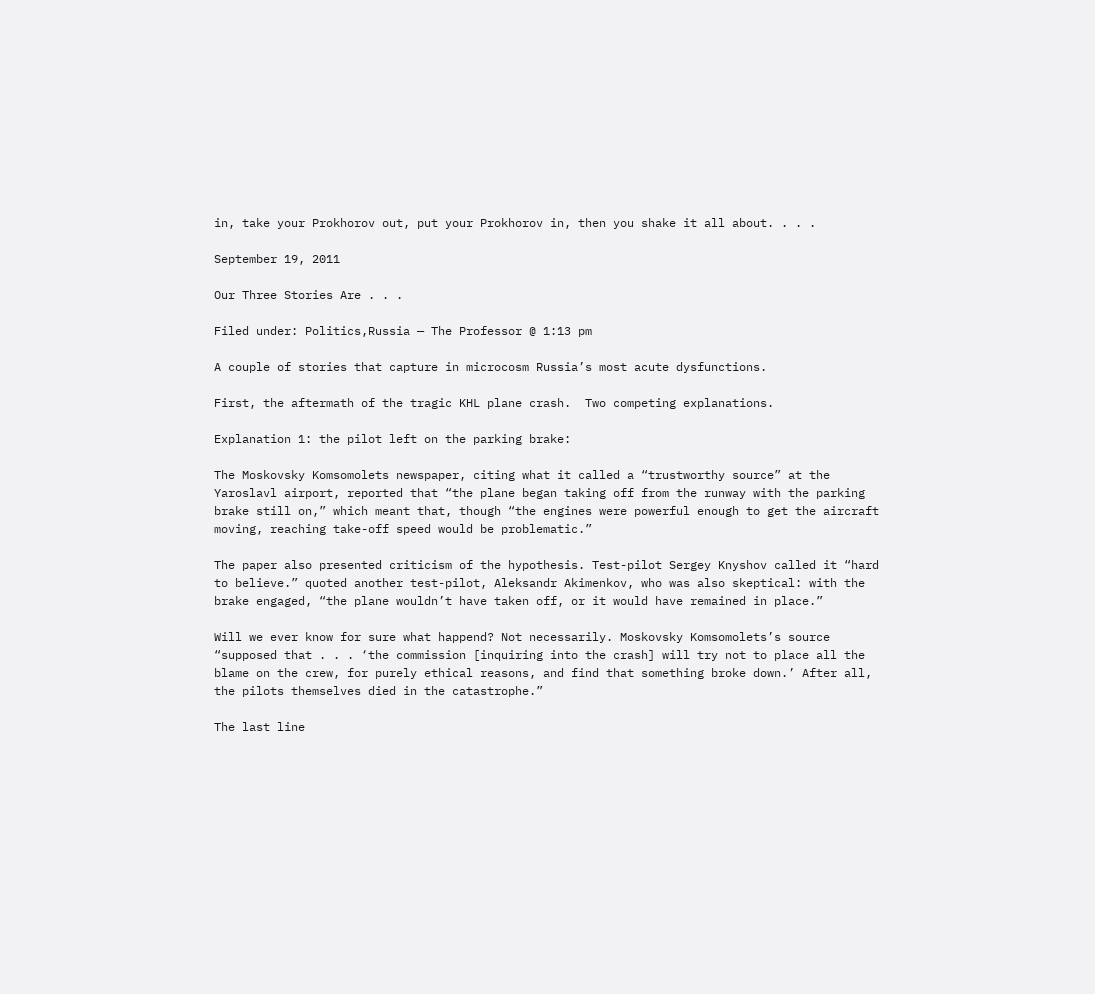in, take your Prokhorov out, put your Prokhorov in, then you shake it all about. . . .

September 19, 2011

Our Three Stories Are . . .

Filed under: Politics,Russia — The Professor @ 1:13 pm

A couple of stories that capture in microcosm Russia’s most acute dysfunctions.

First, the aftermath of the tragic KHL plane crash.  Two competing explanations.

Explanation 1: the pilot left on the parking brake:

The Moskovsky Komsomolets newspaper, citing what it called a “trustworthy source” at the Yaroslavl airport, reported that “the plane began taking off from the runway with the parking brake still on,” which meant that, though “the engines were powerful enough to get the aircraft moving, reaching take-off speed would be problematic.”

The paper also presented criticism of the hypothesis. Test-pilot Sergey Knyshov called it “hard to believe.” quoted another test-pilot, Aleksandr Akimenkov, who was also skeptical: with the brake engaged, “the plane wouldn’t have taken off, or it would have remained in place.”

Will we ever know for sure what happend? Not necessarily. Moskovsky Komsomolets’s source “supposed that . . . ‘the commission [inquiring into the crash] will try not to place all the blame on the crew, for purely ethical reasons, and find that something broke down.’ After all, the pilots themselves died in the catastrophe.”

The last line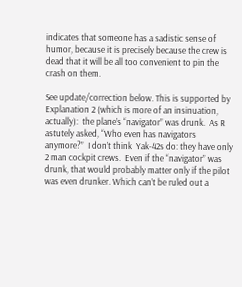indicates that someone has a sadistic sense of humor, because it is precisely because the crew is dead that it will be all too convenient to pin the crash on them.

See update/correction below. This is supported by Explanation 2 (which is more of an insinuation, actually):  the plane’s “navigator” was drunk.  As R astutely asked, “Who even has navigators anymore?”  I don’t think  Yak-42s do: they have only 2 man cockpit crews.  Even if the “navigator” was  drunk, that would probably matter only if the pilot was even drunker. Which can’t be ruled out a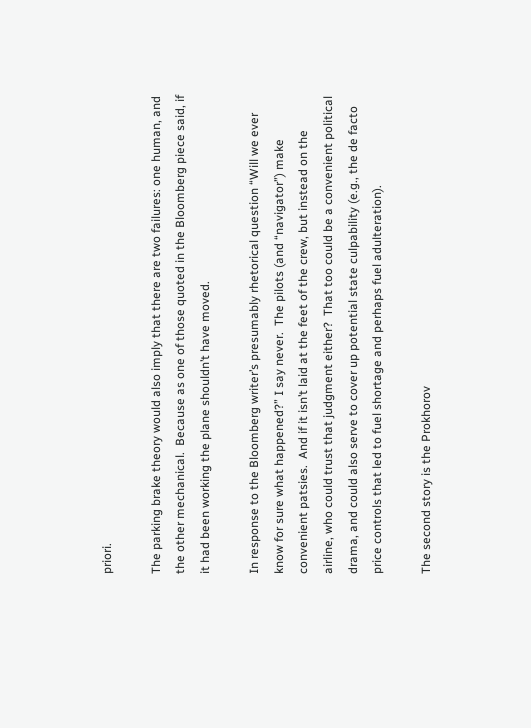priori.

The parking brake theory would also imply that there are two failures: one human, and the other mechanical.  Because as one of those quoted in the Bloomberg piece said, if it had been working the plane shouldn’t have moved.

In response to the Bloomberg writer’s presumably rhetorical question “Will we ever know for sure what happened?” I say never.  The pilots (and “navigator”) make convenient patsies.  And if it isn’t laid at the feet of the crew, but instead on the airline, who could trust that judgment either?  That too could be a convenient political drama, and could also serve to cover up potential state culpability (e.g., the de facto price controls that led to fuel shortage and perhaps fuel adulteration).

The second story is the Prokhorov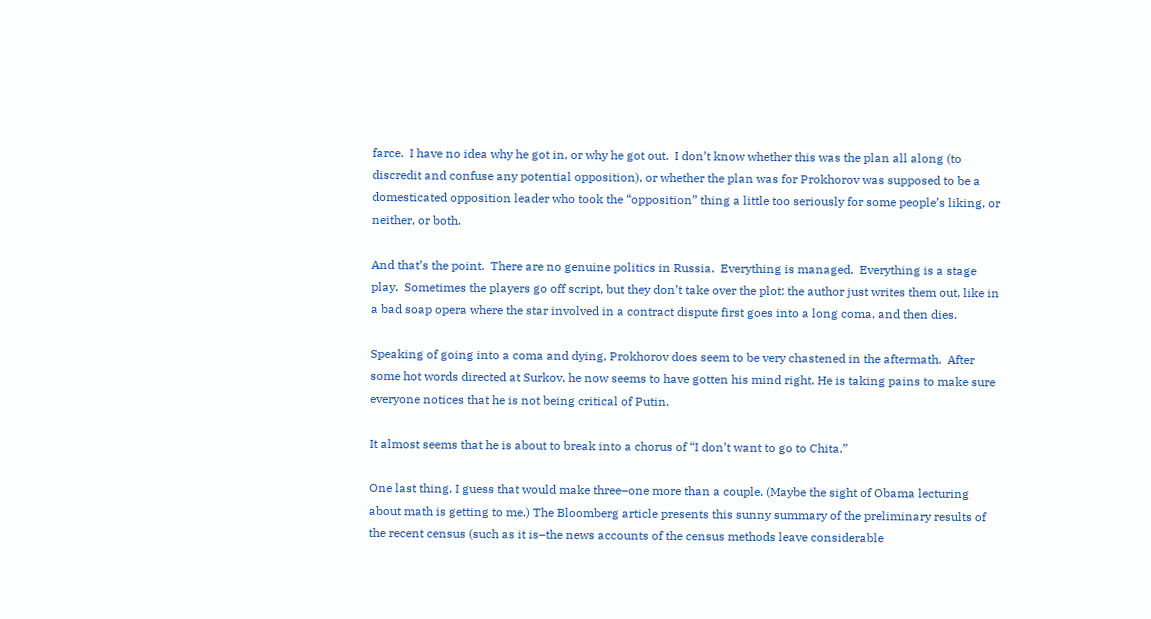farce.  I have no idea why he got in, or why he got out.  I don’t know whether this was the plan all along (to discredit and confuse any potential opposition), or whether the plan was for Prokhorov was supposed to be a domesticated opposition leader who took the “opposition” thing a little too seriously for some people’s liking, or neither, or both.

And that’s the point.  There are no genuine politics in Russia.  Everything is managed.  Everything is a stage play.  Sometimes the players go off script, but they don’t take over the plot: the author just writes them out, like in a bad soap opera where the star involved in a contract dispute first goes into a long coma, and then dies.

Speaking of going into a coma and dying, Prokhorov does seem to be very chastened in the aftermath.  After some hot words directed at Surkov, he now seems to have gotten his mind right. He is taking pains to make sure everyone notices that he is not being critical of Putin.

It almost seems that he is about to break into a chorus of “I don’t want to go to Chita.”

One last thing. I guess that would make three–one more than a couple. (Maybe the sight of Obama lecturing about math is getting to me.) The Bloomberg article presents this sunny summary of the preliminary results of the recent census (such as it is–the news accounts of the census methods leave considerable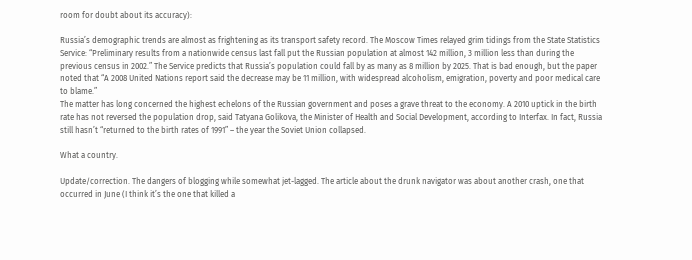room for doubt about its accuracy):

Russia’s demographic trends are almost as frightening as its transport safety record. The Moscow Times relayed grim tidings from the State Statistics Service: “Preliminary results from a nationwide census last fall put the Russian population at almost 142 million, 3 million less than during the previous census in 2002.” The Service predicts that Russia’s population could fall by as many as 8 million by 2025. That is bad enough, but the paper noted that “A 2008 United Nations report said the decrease may be 11 million, with widespread alcoholism, emigration, poverty and poor medical care to blame.”
The matter has long concerned the highest echelons of the Russian government and poses a grave threat to the economy. A 2010 uptick in the birth rate has not reversed the population drop, said Tatyana Golikova, the Minister of Health and Social Development, according to Interfax. In fact, Russia still hasn’t “returned to the birth rates of 1991” – the year the Soviet Union collapsed.

What a country.

Update/correction. The dangers of blogging while somewhat jet-lagged. The article about the drunk navigator was about another crash, one that occurred in June (I think it’s the one that killed a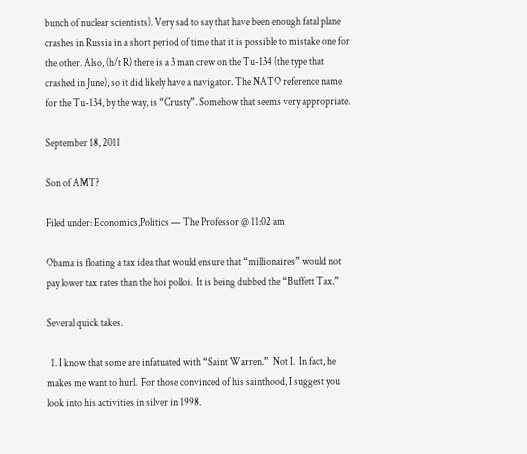bunch of nuclear scientists). Very sad to say that have been enough fatal plane crashes in Russia in a short period of time that it is possible to mistake one for the other. Also, (h/t R) there is a 3 man crew on the Tu-134 (the type that crashed in June), so it did likely have a navigator. The NATO reference name for the Tu-134, by the way, is “Crusty”. Somehow that seems very appropriate.

September 18, 2011

Son of AMT?

Filed under: Economics,Politics — The Professor @ 11:02 am

Obama is floating a tax idea that would ensure that “millionaires” would not pay lower tax rates than the hoi polloi.  It is being dubbed the “Buffett Tax.”

Several quick takes.

  1. I know that some are infatuated with “Saint Warren.”  Not I.  In fact, he makes me want to hurl.  For those convinced of his sainthood, I suggest you look into his activities in silver in 1998.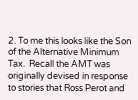2. To me this looks like the Son of the Alternative Minimum Tax.  Recall the AMT was originally devised in response to stories that Ross Perot and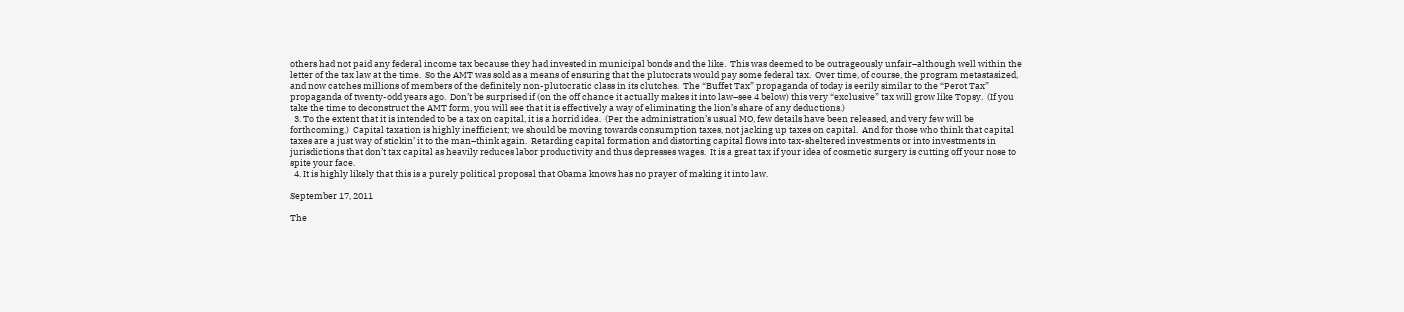others had not paid any federal income tax because they had invested in municipal bonds and the like.  This was deemed to be outrageously unfair–although well within the letter of the tax law at the time.  So the AMT was sold as a means of ensuring that the plutocrats would pay some federal tax.  Over time, of course, the program metastasized, and now catches millions of members of the definitely non-plutocratic class in its clutches.  The “Buffet Tax” propaganda of today is eerily similar to the “Perot Tax” propaganda of twenty-odd years ago.  Don’t be surprised if (on the off chance it actually makes it into law–see 4 below) this very “exclusive” tax will grow like Topsy.  (If you take the time to deconstruct the AMT form, you will see that it is effectively a way of eliminating the lion’s share of any deductions.)
  3. To the extent that it is intended to be a tax on capital, it is a horrid idea.  (Per the administration’s usual MO, few details have been released, and very few will be forthcoming.)  Capital taxation is highly inefficient; we should be moving towards consumption taxes, not jacking up taxes on capital.  And for those who think that capital taxes are a just way of stickin’ it to the man–think again.  Retarding capital formation and distorting capital flows into tax-sheltered investments or into investments in jurisdictions that don’t tax capital as heavily reduces labor productivity and thus depresses wages.  It is a great tax if your idea of cosmetic surgery is cutting off your nose to spite your face.
  4. It is highly likely that this is a purely political proposal that Obama knows has no prayer of making it into law.

September 17, 2011

The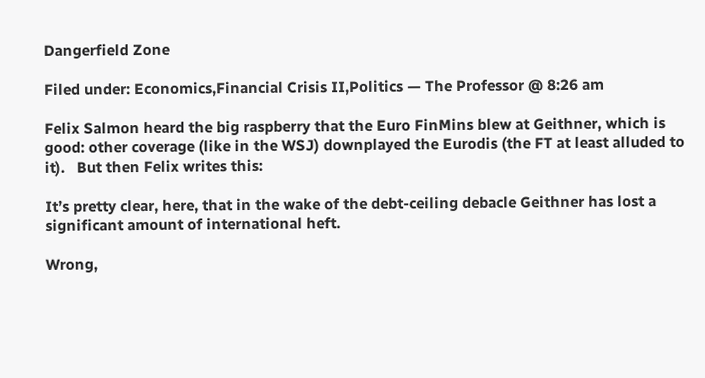Dangerfield Zone

Filed under: Economics,Financial Crisis II,Politics — The Professor @ 8:26 am

Felix Salmon heard the big raspberry that the Euro FinMins blew at Geithner, which is good: other coverage (like in the WSJ) downplayed the Eurodis (the FT at least alluded to it).   But then Felix writes this:

It’s pretty clear, here, that in the wake of the debt-ceiling debacle Geithner has lost a significant amount of international heft.

Wrong,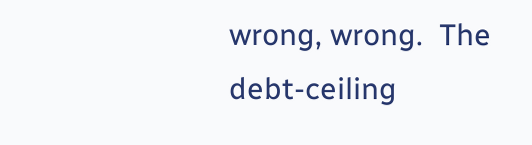wrong, wrong.  The debt-ceiling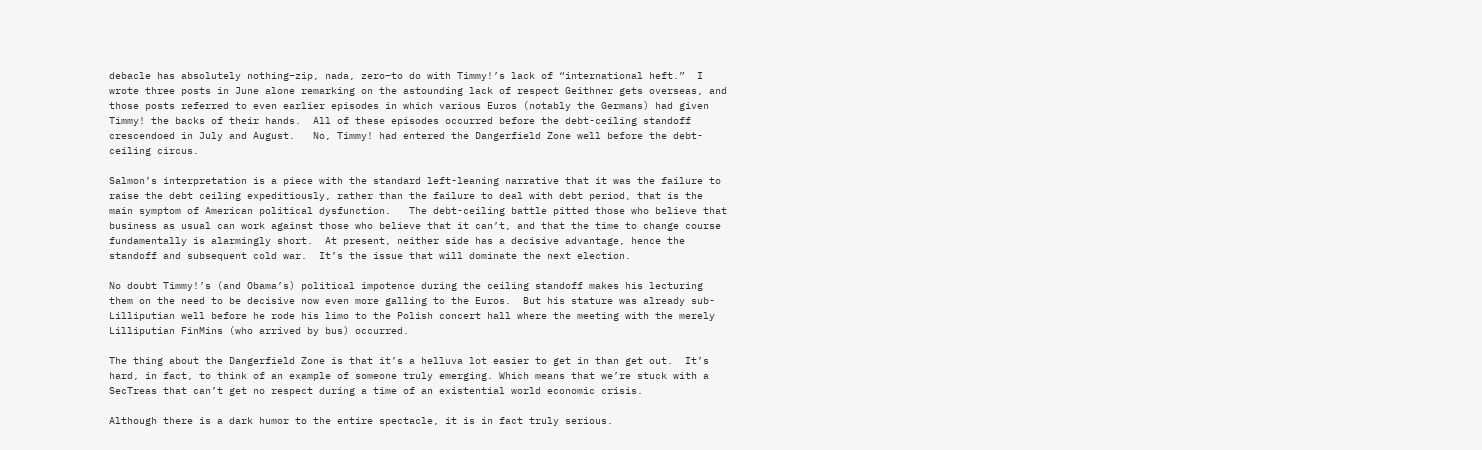debacle has absolutely nothing–zip, nada, zero–to do with Timmy!’s lack of “international heft.”  I wrote three posts in June alone remarking on the astounding lack of respect Geithner gets overseas, and those posts referred to even earlier episodes in which various Euros (notably the Germans) had given Timmy! the backs of their hands.  All of these episodes occurred before the debt-ceiling standoff crescendoed in July and August.   No, Timmy! had entered the Dangerfield Zone well before the debt-ceiling circus.

Salmon’s interpretation is a piece with the standard left-leaning narrative that it was the failure to raise the debt ceiling expeditiously, rather than the failure to deal with debt period, that is the main symptom of American political dysfunction.   The debt-ceiling battle pitted those who believe that business as usual can work against those who believe that it can’t, and that the time to change course fundamentally is alarmingly short.  At present, neither side has a decisive advantage, hence the standoff and subsequent cold war.  It’s the issue that will dominate the next election.

No doubt Timmy!’s (and Obama’s) political impotence during the ceiling standoff makes his lecturing them on the need to be decisive now even more galling to the Euros.  But his stature was already sub-Lilliputian well before he rode his limo to the Polish concert hall where the meeting with the merely Lilliputian FinMins (who arrived by bus) occurred.

The thing about the Dangerfield Zone is that it’s a helluva lot easier to get in than get out.  It’s hard, in fact, to think of an example of someone truly emerging. Which means that we’re stuck with a SecTreas that can’t get no respect during a time of an existential world economic crisis.

Although there is a dark humor to the entire spectacle, it is in fact truly serious.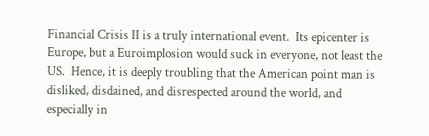Financial Crisis II is a truly international event.  Its epicenter is Europe, but a Euroimplosion would suck in everyone, not least the US.  Hence, it is deeply troubling that the American point man is disliked, disdained, and disrespected around the world, and especially in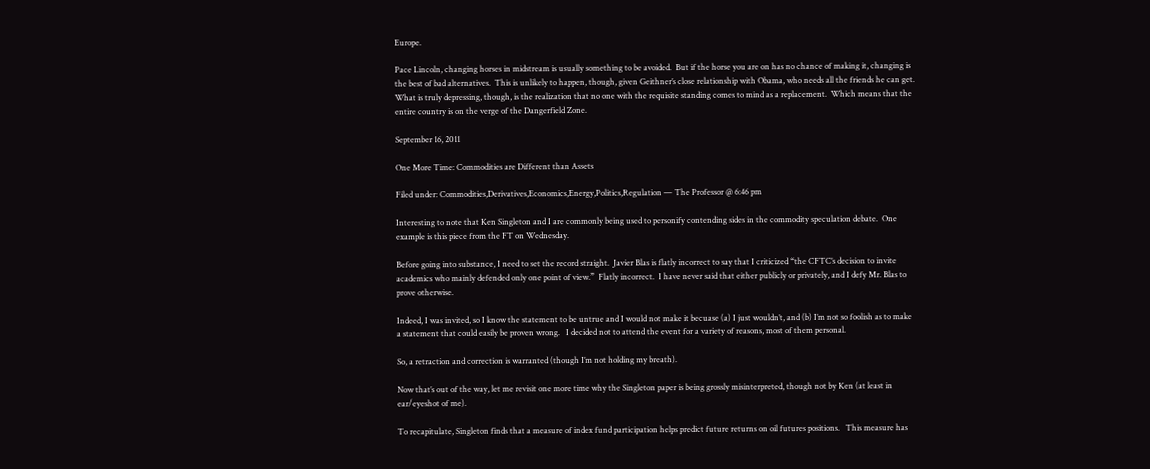Europe.

Pace Lincoln, changing horses in midstream is usually something to be avoided.  But if the horse you are on has no chance of making it, changing is the best of bad alternatives.  This is unlikely to happen, though, given Geithner’s close relationship with Obama, who needs all the friends he can get.  What is truly depressing, though, is the realization that no one with the requisite standing comes to mind as a replacement.  Which means that the entire country is on the verge of the Dangerfield Zone.

September 16, 2011

One More Time: Commodities are Different than Assets

Filed under: Commodities,Derivatives,Economics,Energy,Politics,Regulation — The Professor @ 6:46 pm

Interesting to note that Ken Singleton and I are commonly being used to personify contending sides in the commodity speculation debate.  One example is this piece from the FT on Wednesday.

Before going into substance, I need to set the record straight.  Javier Blas is flatly incorrect to say that I criticized “the CFTC’s decision to invite academics who mainly defended only one point of view.”  Flatly incorrect.  I have never said that either publicly or privately, and I defy Mr. Blas to prove otherwise.

Indeed, I was invited, so I know the statement to be untrue and I would not make it becuase (a) I just wouldn’t, and (b) I’m not so foolish as to make a statement that could easily be proven wrong.   I decided not to attend the event for a variety of reasons, most of them personal.

So, a retraction and correction is warranted (though I’m not holding my breath).

Now that’s out of the way, let me revisit one more time why the Singleton paper is being grossly misinterpreted, though not by Ken (at least in ear/eyeshot of me).

To recapitulate, Singleton finds that a measure of index fund participation helps predict future returns on oil futures positions.   This measure has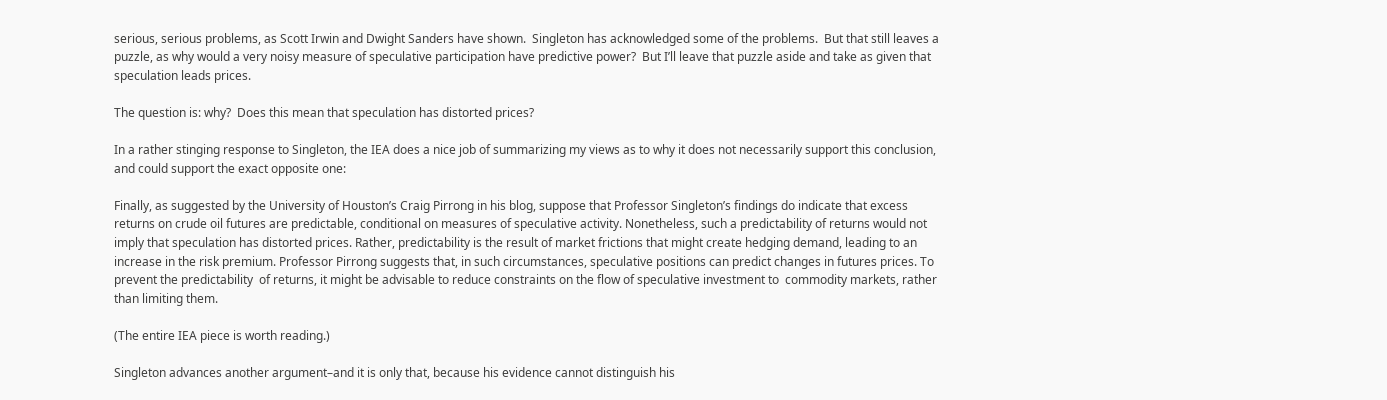serious, serious problems, as Scott Irwin and Dwight Sanders have shown.  Singleton has acknowledged some of the problems.  But that still leaves a puzzle, as why would a very noisy measure of speculative participation have predictive power?  But I’ll leave that puzzle aside and take as given that speculation leads prices.

The question is: why?  Does this mean that speculation has distorted prices?

In a rather stinging response to Singleton, the IEA does a nice job of summarizing my views as to why it does not necessarily support this conclusion, and could support the exact opposite one:

Finally, as suggested by the University of Houston’s Craig Pirrong in his blog, suppose that Professor Singleton’s findings do indicate that excess returns on crude oil futures are predictable, conditional on measures of speculative activity. Nonetheless, such a predictability of returns would not imply that speculation has distorted prices. Rather, predictability is the result of market frictions that might create hedging demand, leading to an increase in the risk premium. Professor Pirrong suggests that, in such circumstances, speculative positions can predict changes in futures prices. To prevent the predictability  of returns, it might be advisable to reduce constraints on the flow of speculative investment to  commodity markets, rather than limiting them.

(The entire IEA piece is worth reading.)

Singleton advances another argument–and it is only that, because his evidence cannot distinguish his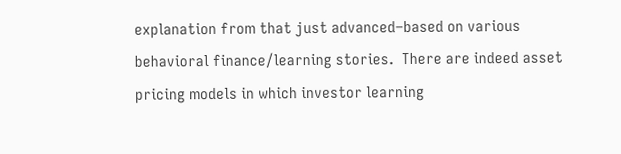explanation from that just advanced–based on various behavioral finance/learning stories.  There are indeed asset pricing models in which investor learning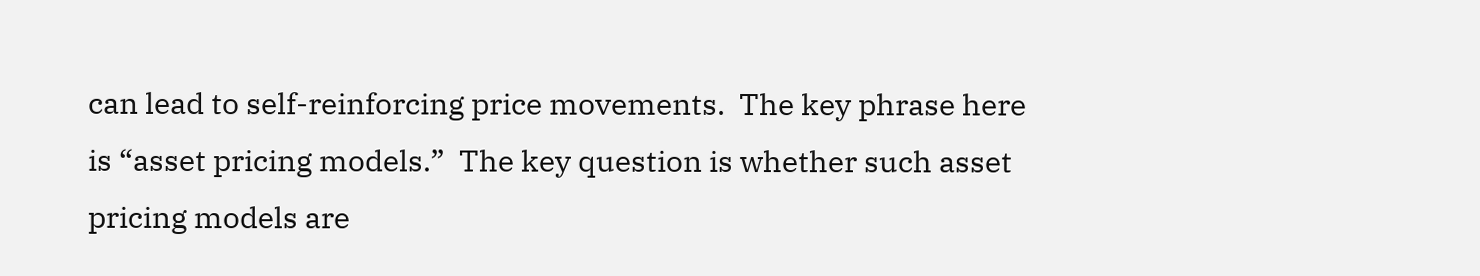can lead to self-reinforcing price movements.  The key phrase here is “asset pricing models.”  The key question is whether such asset pricing models are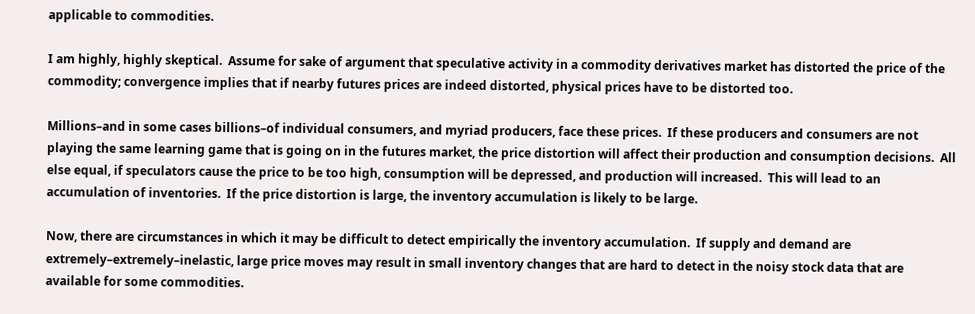applicable to commodities.

I am highly, highly skeptical.  Assume for sake of argument that speculative activity in a commodity derivatives market has distorted the price of the commodity; convergence implies that if nearby futures prices are indeed distorted, physical prices have to be distorted too.

Millions–and in some cases billions–of individual consumers, and myriad producers, face these prices.  If these producers and consumers are not playing the same learning game that is going on in the futures market, the price distortion will affect their production and consumption decisions.  All else equal, if speculators cause the price to be too high, consumption will be depressed, and production will increased.  This will lead to an accumulation of inventories.  If the price distortion is large, the inventory accumulation is likely to be large.

Now, there are circumstances in which it may be difficult to detect empirically the inventory accumulation.  If supply and demand are extremely–extremely–inelastic, large price moves may result in small inventory changes that are hard to detect in the noisy stock data that are available for some commodities.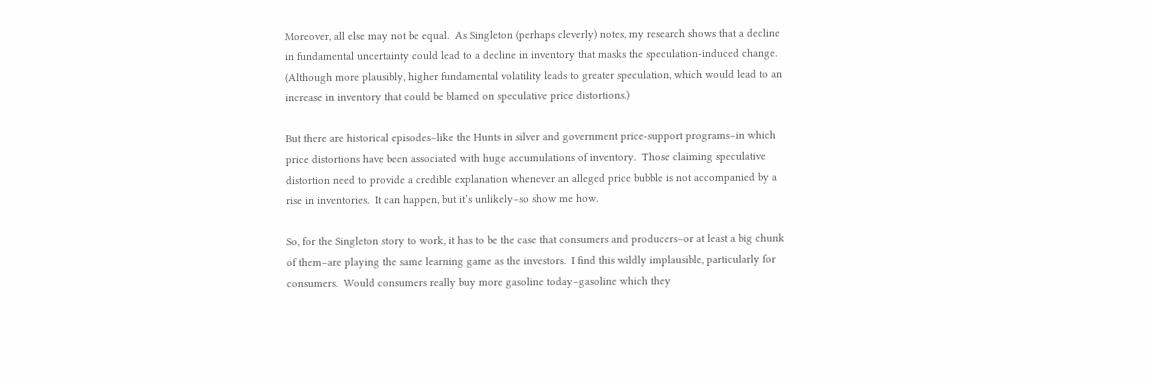Moreover, all else may not be equal.  As Singleton (perhaps cleverly) notes, my research shows that a decline in fundamental uncertainty could lead to a decline in inventory that masks the speculation-induced change.  (Although more plausibly, higher fundamental volatility leads to greater speculation, which would lead to an increase in inventory that could be blamed on speculative price distortions.)

But there are historical episodes–like the Hunts in silver and government price-support programs–in which price distortions have been associated with huge accumulations of inventory.  Those claiming speculative distortion need to provide a credible explanation whenever an alleged price bubble is not accompanied by a rise in inventories.  It can happen, but it’s unlikely–so show me how.

So, for the Singleton story to work, it has to be the case that consumers and producers–or at least a big chunk of them–are playing the same learning game as the investors.  I find this wildly implausible, particularly for consumers.  Would consumers really buy more gasoline today–gasoline which they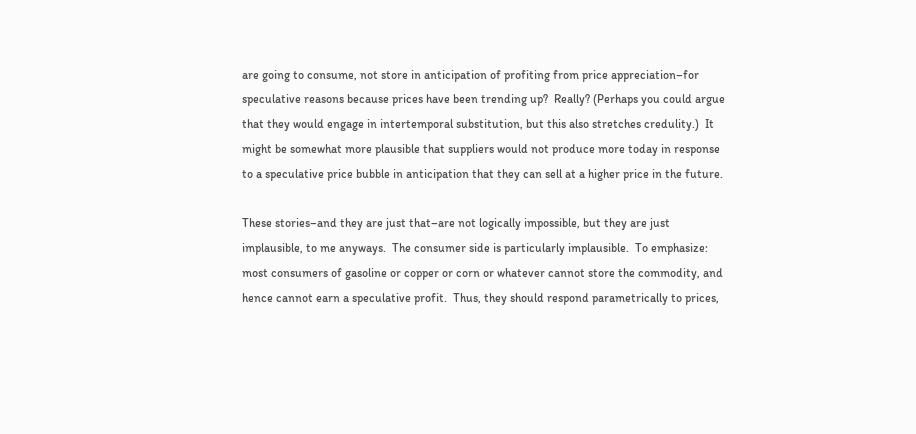are going to consume, not store in anticipation of profiting from price appreciation–for speculative reasons because prices have been trending up?  Really? (Perhaps you could argue that they would engage in intertemporal substitution, but this also stretches credulity.)  It might be somewhat more plausible that suppliers would not produce more today in response to a speculative price bubble in anticipation that they can sell at a higher price in the future.

These stories–and they are just that–are not logically impossible, but they are just implausible, to me anyways.  The consumer side is particularly implausible.  To emphasize: most consumers of gasoline or copper or corn or whatever cannot store the commodity, and hence cannot earn a speculative profit.  Thus, they should respond parametrically to prices,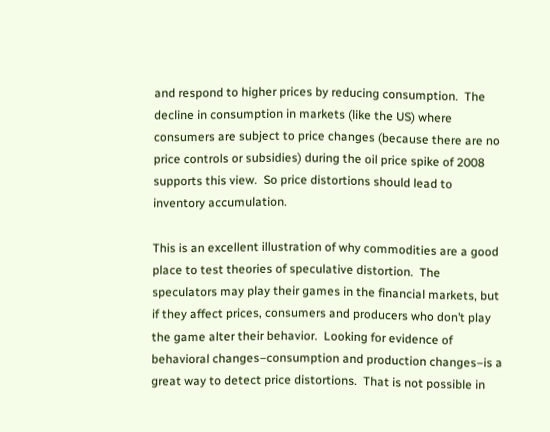and respond to higher prices by reducing consumption.  The decline in consumption in markets (like the US) where consumers are subject to price changes (because there are no price controls or subsidies) during the oil price spike of 2008 supports this view.  So price distortions should lead to inventory accumulation.

This is an excellent illustration of why commodities are a good place to test theories of speculative distortion.  The speculators may play their games in the financial markets, but if they affect prices, consumers and producers who don’t play the game alter their behavior.  Looking for evidence of behavioral changes–consumption and production changes–is a great way to detect price distortions.  That is not possible in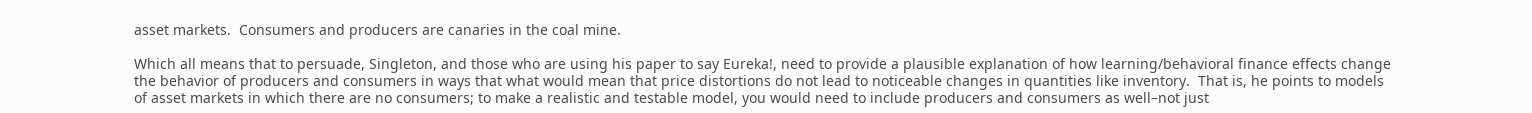asset markets.  Consumers and producers are canaries in the coal mine.

Which all means that to persuade, Singleton, and those who are using his paper to say Eureka!, need to provide a plausible explanation of how learning/behavioral finance effects change the behavior of producers and consumers in ways that what would mean that price distortions do not lead to noticeable changes in quantities like inventory.  That is, he points to models of asset markets in which there are no consumers; to make a realistic and testable model, you would need to include producers and consumers as well–not just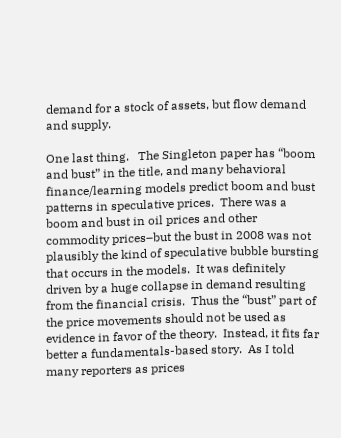demand for a stock of assets, but flow demand and supply.

One last thing.   The Singleton paper has “boom and bust” in the title, and many behavioral finance/learning models predict boom and bust patterns in speculative prices.  There was a boom and bust in oil prices and other commodity prices–but the bust in 2008 was not plausibly the kind of speculative bubble bursting that occurs in the models.  It was definitely driven by a huge collapse in demand resulting from the financial crisis.  Thus the “bust” part of the price movements should not be used as evidence in favor of the theory.  Instead, it fits far better a fundamentals-based story.  As I told many reporters as prices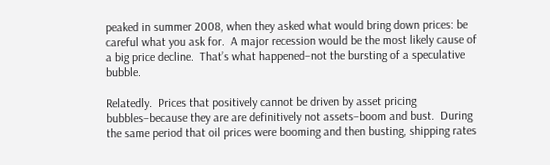peaked in summer 2008, when they asked what would bring down prices: be careful what you ask for.  A major recession would be the most likely cause of a big price decline.  That’s what happened–not the bursting of a speculative bubble.

Relatedly.  Prices that positively cannot be driven by asset pricing bubbles–because they are are definitively not assets–boom and bust.  During the same period that oil prices were booming and then busting, shipping rates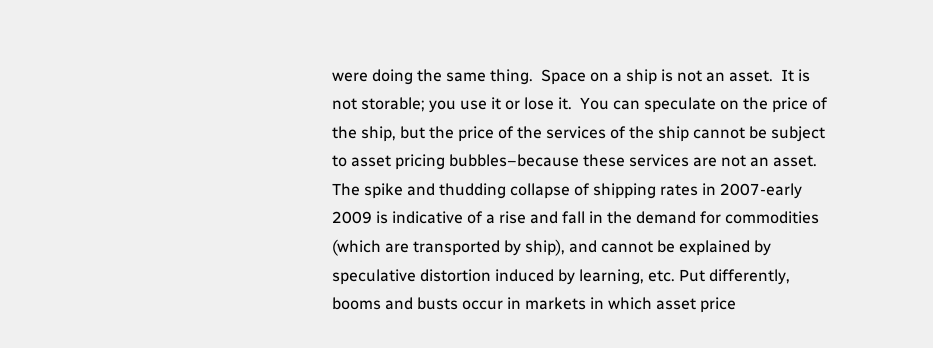were doing the same thing.  Space on a ship is not an asset.  It is not storable; you use it or lose it.  You can speculate on the price of the ship, but the price of the services of the ship cannot be subject to asset pricing bubbles–because these services are not an asset.  The spike and thudding collapse of shipping rates in 2007-early 2009 is indicative of a rise and fall in the demand for commodities (which are transported by ship), and cannot be explained by speculative distortion induced by learning, etc. Put differently, booms and busts occur in markets in which asset price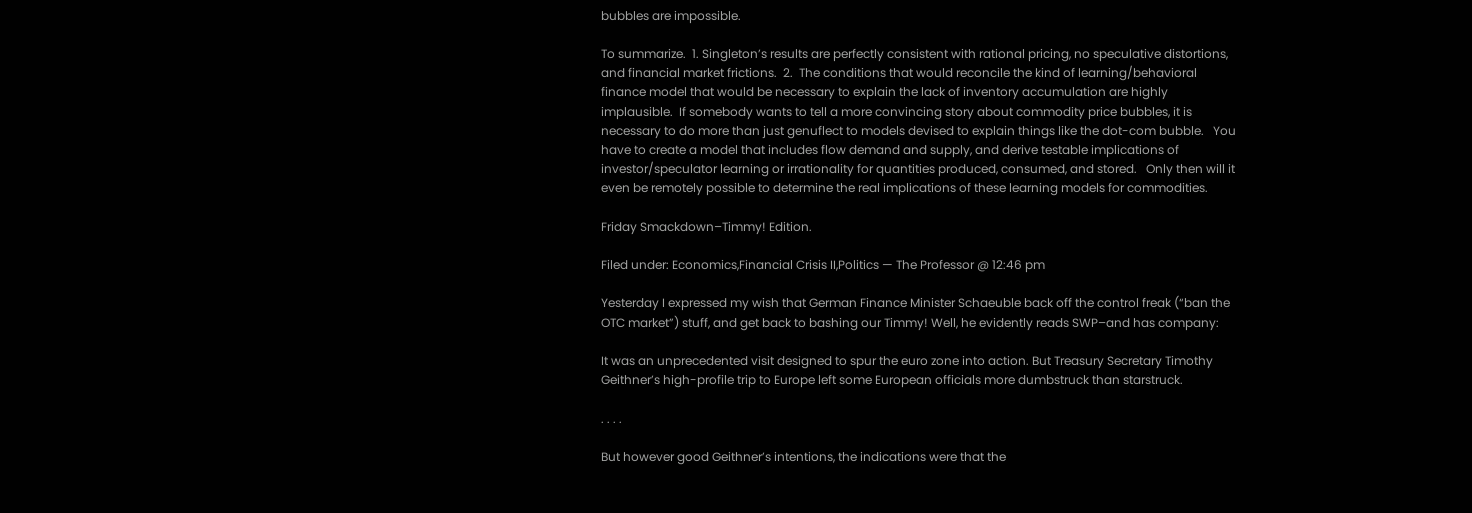bubbles are impossible.

To summarize.  1. Singleton’s results are perfectly consistent with rational pricing, no speculative distortions, and financial market frictions.  2.  The conditions that would reconcile the kind of learning/behavioral finance model that would be necessary to explain the lack of inventory accumulation are highly implausible.  If somebody wants to tell a more convincing story about commodity price bubbles, it is necessary to do more than just genuflect to models devised to explain things like the dot-com bubble.   You have to create a model that includes flow demand and supply, and derive testable implications of investor/speculator learning or irrationality for quantities produced, consumed, and stored.   Only then will it even be remotely possible to determine the real implications of these learning models for commodities.

Friday Smackdown–Timmy! Edition.

Filed under: Economics,Financial Crisis II,Politics — The Professor @ 12:46 pm

Yesterday I expressed my wish that German Finance Minister Schaeuble back off the control freak (“ban the OTC market”) stuff, and get back to bashing our Timmy! Well, he evidently reads SWP–and has company:

It was an unprecedented visit designed to spur the euro zone into action. But Treasury Secretary Timothy Geithner’s high-profile trip to Europe left some European officials more dumbstruck than starstruck.

. . . .

But however good Geithner’s intentions, the indications were that the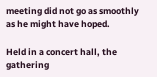meeting did not go as smoothly as he might have hoped.

Held in a concert hall, the gathering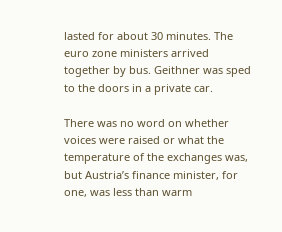lasted for about 30 minutes. The euro zone ministers arrived together by bus. Geithner was sped to the doors in a private car.

There was no word on whether voices were raised or what the temperature of the exchanges was, but Austria’s finance minister, for one, was less than warm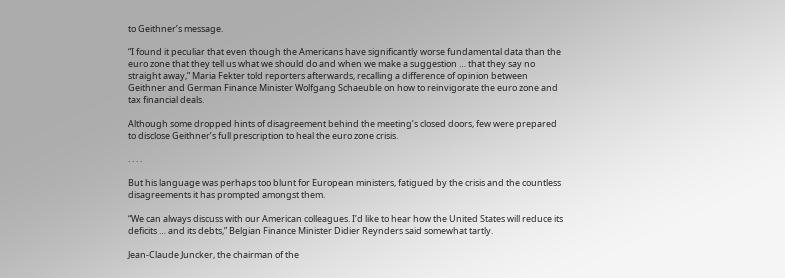to Geithner’s message.

“I found it peculiar that even though the Americans have significantly worse fundamental data than the euro zone that they tell us what we should do and when we make a suggestion … that they say no straight away,” Maria Fekter told reporters afterwards, recalling a difference of opinion between Geithner and German Finance Minister Wolfgang Schaeuble on how to reinvigorate the euro zone and tax financial deals.

Although some dropped hints of disagreement behind the meeting’s closed doors, few were prepared to disclose Geithner’s full prescription to heal the euro zone crisis.

. . . .

But his language was perhaps too blunt for European ministers, fatigued by the crisis and the countless disagreements it has prompted amongst them.

“We can always discuss with our American colleagues. I’d like to hear how the United States will reduce its deficits … and its debts,” Belgian Finance Minister Didier Reynders said somewhat tartly.

Jean-Claude Juncker, the chairman of the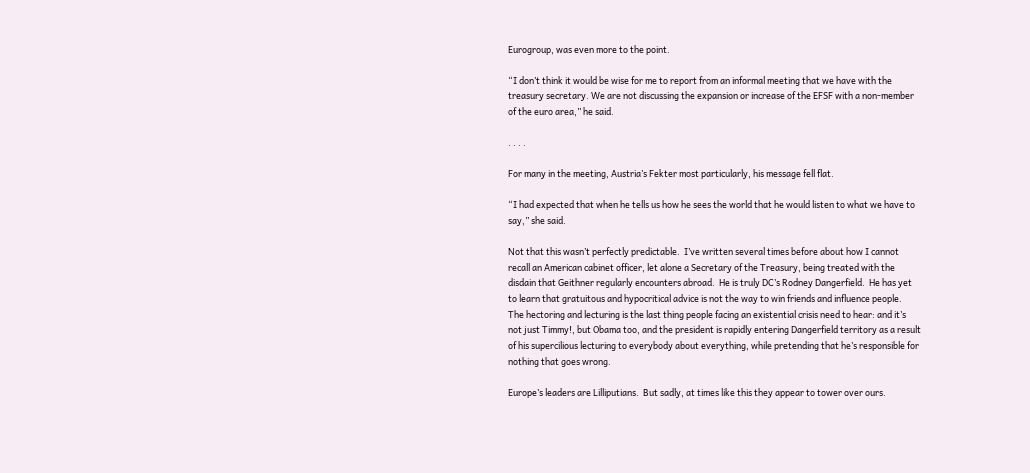Eurogroup, was even more to the point.

“I don’t think it would be wise for me to report from an informal meeting that we have with the treasury secretary. We are not discussing the expansion or increase of the EFSF with a non-member of the euro area,” he said.

. . . .

For many in the meeting, Austria’s Fekter most particularly, his message fell flat.

“I had expected that when he tells us how he sees the world that he would listen to what we have to say,” she said.

Not that this wasn’t perfectly predictable.  I’ve written several times before about how I cannot recall an American cabinet officer, let alone a Secretary of the Treasury, being treated with the disdain that Geithner regularly encounters abroad.  He is truly DC’s Rodney Dangerfield.  He has yet to learn that gratuitous and hypocritical advice is not the way to win friends and influence people.  The hectoring and lecturing is the last thing people facing an existential crisis need to hear: and it’s not just Timmy!, but Obama too, and the president is rapidly entering Dangerfield territory as a result of his supercilious lecturing to everybody about everything, while pretending that he’s responsible for nothing that goes wrong.

Europe’s leaders are Lilliputians.  But sadly, at times like this they appear to tower over ours.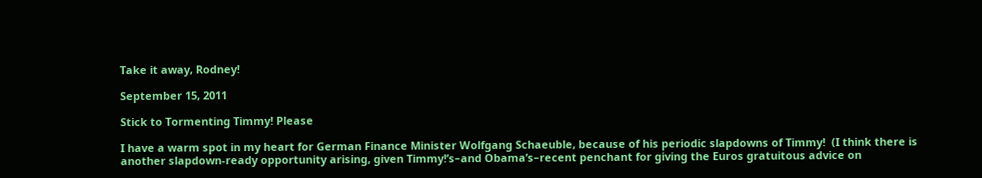Take it away, Rodney!

September 15, 2011

Stick to Tormenting Timmy! Please

I have a warm spot in my heart for German Finance Minister Wolfgang Schaeuble, because of his periodic slapdowns of Timmy!  (I think there is another slapdown-ready opportunity arising, given Timmy!’s–and Obama’s–recent penchant for giving the Euros gratuitous advice on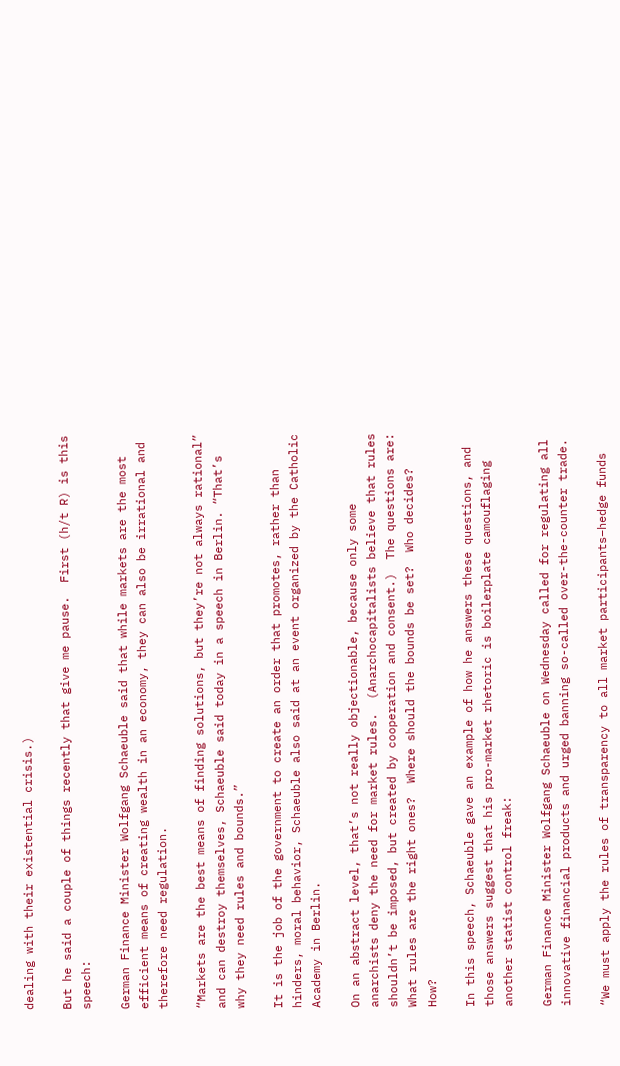dealing with their existential crisis.)

But he said a couple of things recently that give me pause.  First (h/t R) is this speech:

German Finance Minister Wolfgang Schaeuble said that while markets are the most efficient means of creating wealth in an economy, they can also be irrational and therefore need regulation.

“Markets are the best means of finding solutions, but they’re not always rational” and can destroy themselves, Schaeuble said today in a speech in Berlin. “That’s why they need rules and bounds.”

It is the job of the government to create an order that promotes, rather than hinders, moral behavior, Schaeuble also said at an event organized by the Catholic Academy in Berlin.

On an abstract level, that’s not really objectionable, because only some anarchists deny the need for market rules.  (Anarchocapitalists believe that rules shouldn’t be imposed, but created by cooperation and consent.)  The questions are: What rules are the right ones?  Where should the bounds be set?  Who decides?  How?

In this speech, Schaeuble gave an example of how he answers these questions, and those answers suggest that his pro-market rhetoric is boilerplate camouflaging another statist control freak:

German Finance Minister Wolfgang Schaeuble on Wednesday called for regulating all innovative financial products and urged banning so-called over-the-counter trade.

“We must apply the rules of transparency to all market participants–hedge funds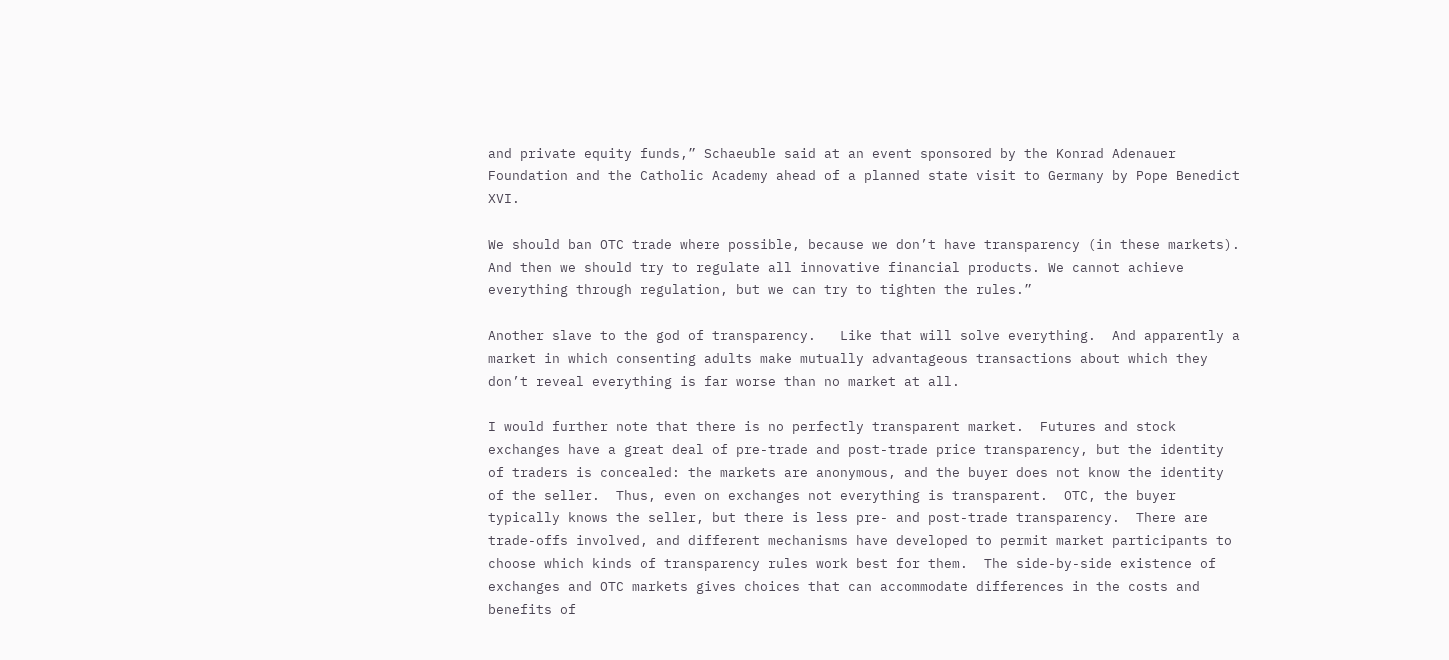and private equity funds,” Schaeuble said at an event sponsored by the Konrad Adenauer Foundation and the Catholic Academy ahead of a planned state visit to Germany by Pope Benedict XVI.

We should ban OTC trade where possible, because we don’t have transparency (in these markets). And then we should try to regulate all innovative financial products. We cannot achieve everything through regulation, but we can try to tighten the rules.”

Another slave to the god of transparency.   Like that will solve everything.  And apparently a market in which consenting adults make mutually advantageous transactions about which they don’t reveal everything is far worse than no market at all.

I would further note that there is no perfectly transparent market.  Futures and stock exchanges have a great deal of pre-trade and post-trade price transparency, but the identity of traders is concealed: the markets are anonymous, and the buyer does not know the identity of the seller.  Thus, even on exchanges not everything is transparent.  OTC, the buyer typically knows the seller, but there is less pre- and post-trade transparency.  There are trade-offs involved, and different mechanisms have developed to permit market participants to choose which kinds of transparency rules work best for them.  The side-by-side existence of exchanges and OTC markets gives choices that can accommodate differences in the costs and benefits of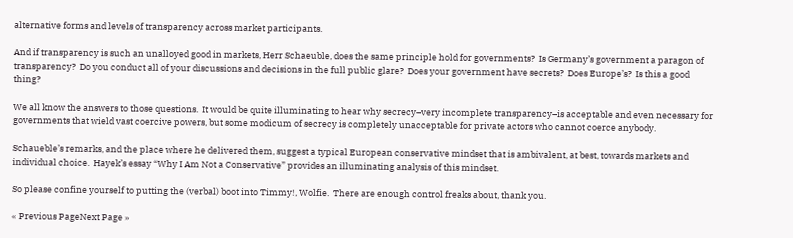alternative forms and levels of transparency across market participants.

And if transparency is such an unalloyed good in markets, Herr Schaeuble, does the same principle hold for governments?  Is Germany’s government a paragon of transparency?  Do you conduct all of your discussions and decisions in the full public glare?  Does your government have secrets?  Does Europe’s?  Is this a good thing?

We all know the answers to those questions.  It would be quite illuminating to hear why secrecy–very incomplete transparency–is acceptable and even necessary for governments that wield vast coercive powers, but some modicum of secrecy is completely unacceptable for private actors who cannot coerce anybody.

Schaueble’s remarks, and the place where he delivered them, suggest a typical European conservative mindset that is ambivalent, at best, towards markets and individual choice.  Hayek’s essay “Why I Am Not a Conservative” provides an illuminating analysis of this mindset.

So please confine yourself to putting the (verbal) boot into Timmy!, Wolfie.  There are enough control freaks about, thank you.

« Previous PageNext Page »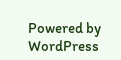Powered by WordPress